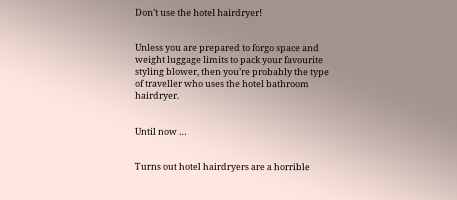Don’t use the hotel hairdryer!


Unless you are prepared to forgo space and weight luggage limits to pack your favourite styling blower, then you’re probably the type of traveller who uses the hotel bathroom hairdryer.


Until now …


Turns out hotel hairdryers are a horrible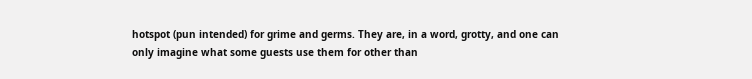hotspot (pun intended) for grime and germs. They are, in a word, grotty, and one can only imagine what some guests use them for other than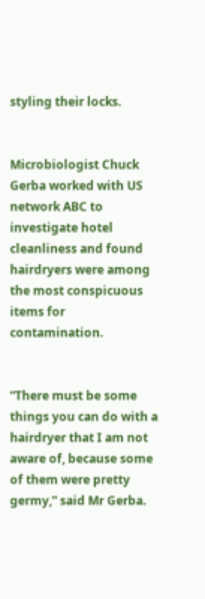styling their locks.


Microbiologist Chuck Gerba worked with US network ABC to investigate hotel cleanliness and found hairdryers were among the most conspicuous items for contamination.


“There must be some things you can do with a hairdryer that I am not aware of, because some of them were pretty germy,” said Mr Gerba.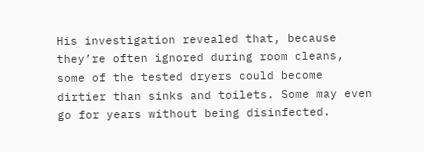His investigation revealed that, because they’re often ignored during room cleans, some of the tested dryers could become dirtier than sinks and toilets. Some may even go for years without being disinfected.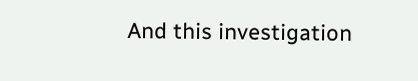And this investigation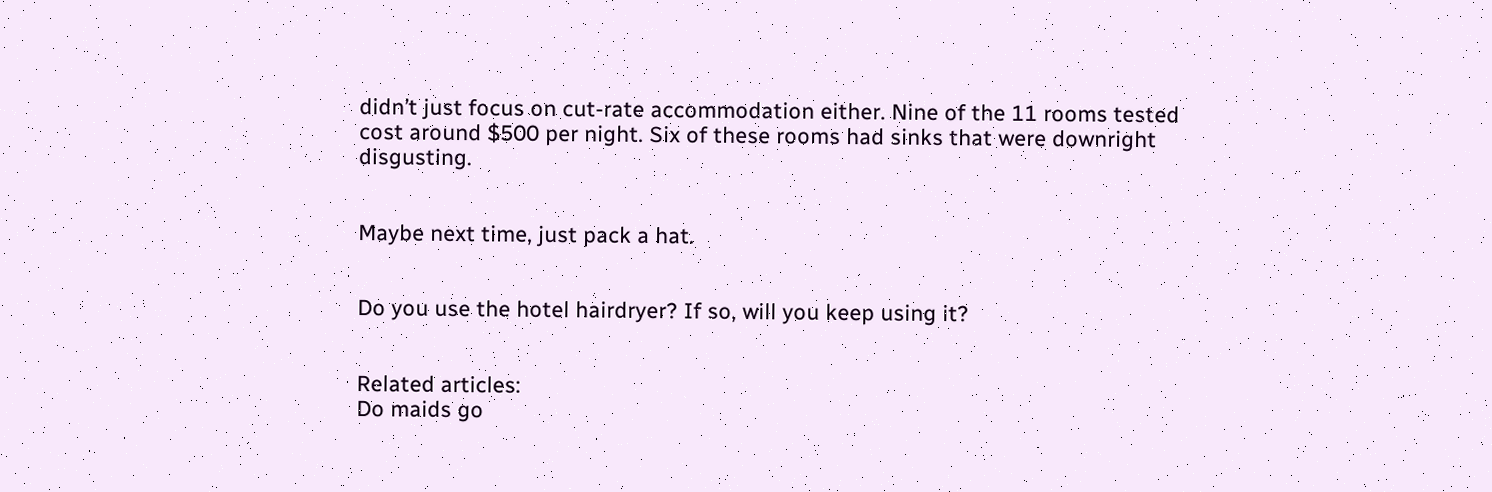didn’t just focus on cut-rate accommodation either. Nine of the 11 rooms tested cost around $500 per night. Six of these rooms had sinks that were downright disgusting.


Maybe next time, just pack a hat.


Do you use the hotel hairdryer? If so, will you keep using it?


Related articles:
Do maids go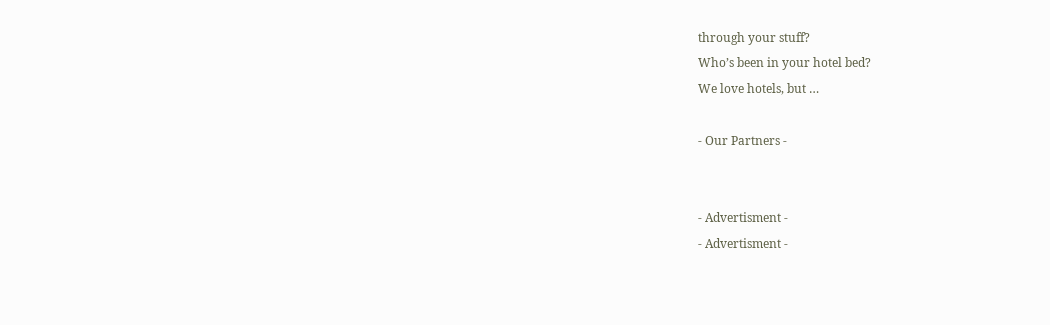through your stuff?
Who’s been in your hotel bed?
We love hotels, but …

- Our Partners -


- Advertisment -
- Advertisment -